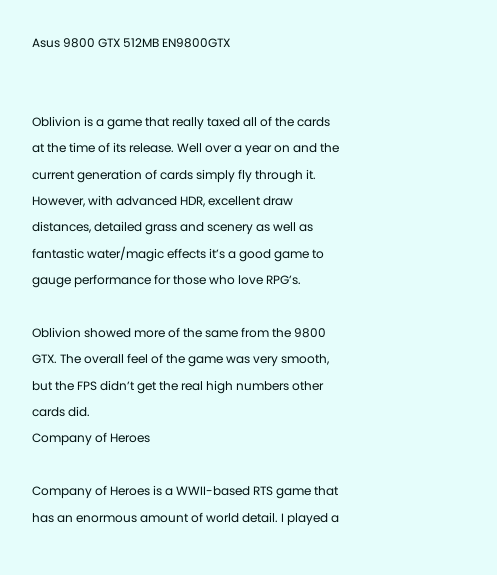Asus 9800 GTX 512MB EN9800GTX


Oblivion is a game that really taxed all of the cards at the time of its release. Well over a year on and the current generation of cards simply fly through it. However, with advanced HDR, excellent draw distances, detailed grass and scenery as well as fantastic water/magic effects it’s a good game to gauge performance for those who love RPG’s.

Oblivion showed more of the same from the 9800 GTX. The overall feel of the game was very smooth, but the FPS didn’t get the real high numbers other cards did.
Company of Heroes

Company of Heroes is a WWII-based RTS game that has an enormous amount of world detail. I played a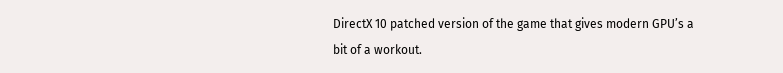DirectX 10 patched version of the game that gives modern GPU’s a bit of a workout.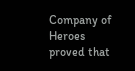Company of Heroes proved that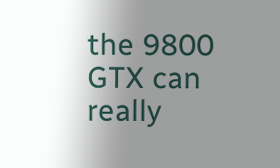the 9800 GTX can really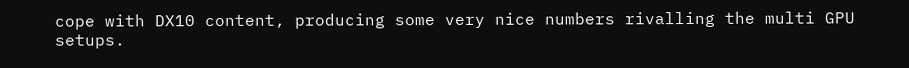cope with DX10 content, producing some very nice numbers rivalling the multi GPU setups.